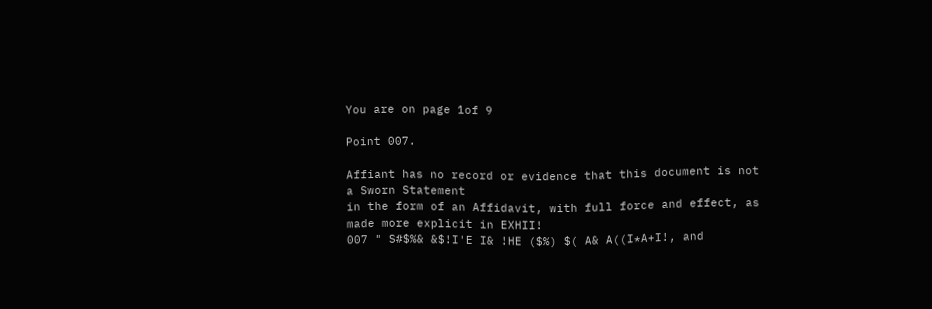You are on page 1of 9

Point 007.

Affiant has no record or evidence that this document is not a Sworn Statement
in the form of an Affidavit, with full force and effect, as made more explicit in EXHII!
007 " S#$%& &$!I'E I& !HE ($%) $( A& A((I*A+I!, and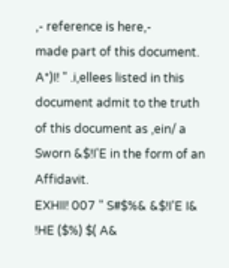,- reference is here,-
made part of this document.
A*)I! " .i,ellees listed in this document admit to the truth of this document as ,ein/ a
Sworn &$!I'E in the form of an Affidavit.
EXHII! 007 " S#$%& &$!I'E I& !HE ($%) $( A&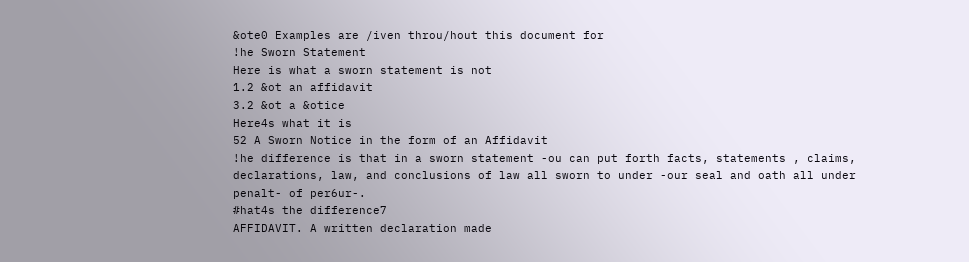&ote0 Examples are /iven throu/hout this document for
!he Sworn Statement
Here is what a sworn statement is not
1.2 &ot an affidavit
3.2 &ot a &otice
Here4s what it is
52 A Sworn Notice in the form of an Affidavit
!he difference is that in a sworn statement -ou can put forth facts, statements , claims,
declarations, law, and conclusions of law all sworn to under -our seal and oath all under
penalt- of per6ur-.
#hat4s the difference7
AFFIDAVIT. A written declaration made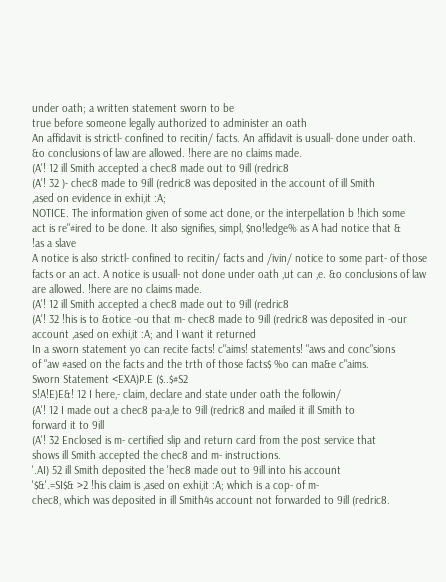under oath; a written statement sworn to be
true before someone legally authorized to administer an oath
An affidavit is strictl- confined to recitin/ facts. An affidavit is usuall- done under oath.
&o conclusions of law are allowed. !here are no claims made.
(A'! 12 ill Smith accepted a chec8 made out to 9ill (redric8
(A'! 32 )- chec8 made to 9ill (redric8 was deposited in the account of ill Smith
,ased on evidence in exhi,it :A;
NOTICE. The information given of some act done, or the interpellation b !hich some
act is re"#ired to be done. It also signifies, simpl, $no!ledge% as A had notice that &
!as a slave
A notice is also strictl- confined to recitin/ facts and /ivin/ notice to some part- of those
facts or an act. A notice is usuall- not done under oath ,ut can ,e. &o conclusions of law
are allowed. !here are no claims made.
(A'! 12 ill Smith accepted a chec8 made out to 9ill (redric8
(A'! 32 !his is to &otice -ou that m- chec8 made to 9ill (redric8 was deposited in -our
account ,ased on exhi,it :A; and I want it returned
In a sworn statement yo can recite facts! c"aims! statements! "aws and conc"sions
of "aw #ased on the facts and the trth of those facts$ %o can ma&e c"aims.
Sworn Statement <EXA)P.E ($..$#S2
S!A!E)E&! 12 I here,- claim, declare and state under oath the followin/
(A'! 12 I made out a chec8 pa-a,le to 9ill (redric8 and mailed it ill Smith to
forward it to 9ill
(A'! 32 Enclosed is m- certified slip and return card from the post service that
shows ill Smith accepted the chec8 and m- instructions.
'.AI) 52 ill Smith deposited the 'hec8 made out to 9ill into his account
'$&'.=SI$& >2 !his claim is ,ased on exhi,it :A; which is a cop- of m-
chec8, which was deposited in ill Smith4s account not forwarded to 9ill (redric8.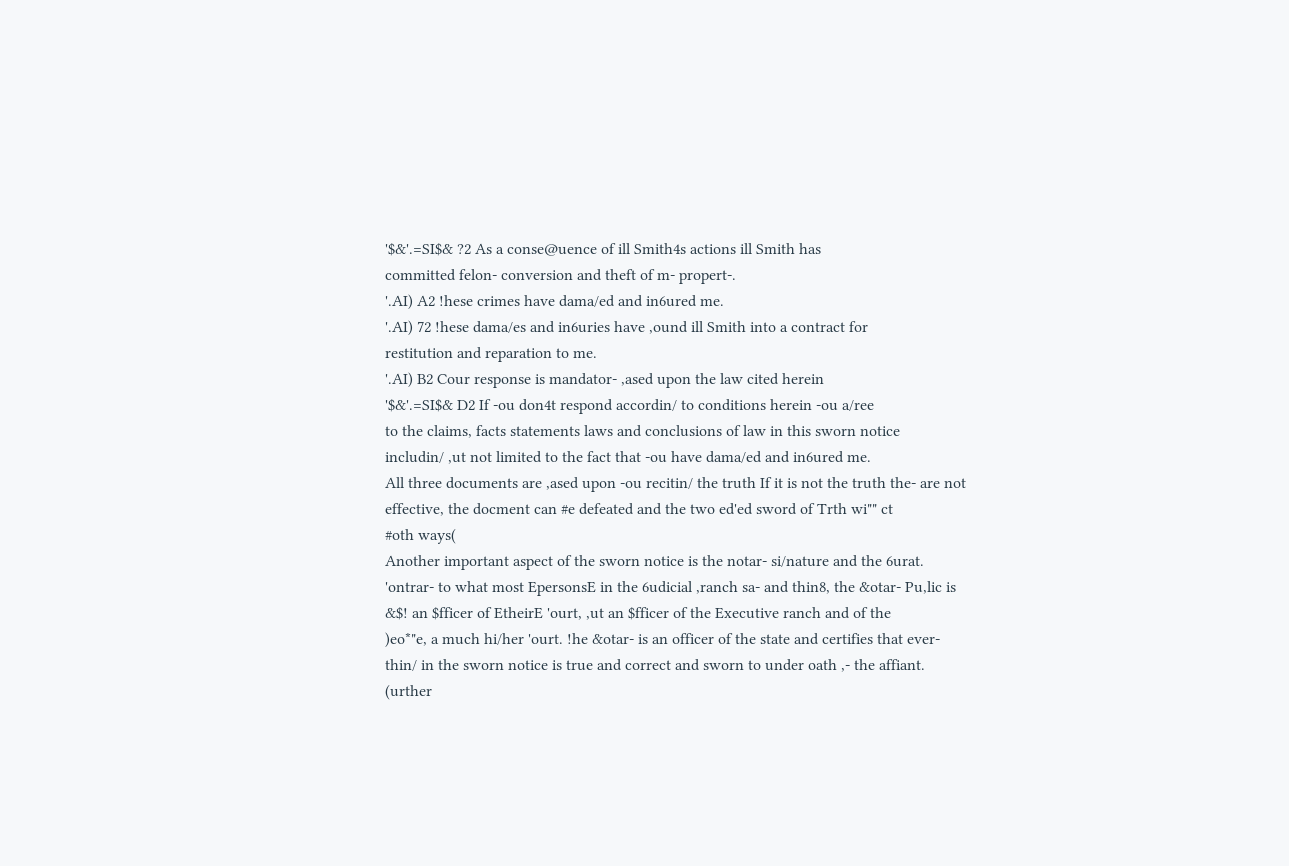'$&'.=SI$& ?2 As a conse@uence of ill Smith4s actions ill Smith has
committed felon- conversion and theft of m- propert-.
'.AI) A2 !hese crimes have dama/ed and in6ured me.
'.AI) 72 !hese dama/es and in6uries have ,ound ill Smith into a contract for
restitution and reparation to me.
'.AI) B2 Cour response is mandator- ,ased upon the law cited herein
'$&'.=SI$& D2 If -ou don4t respond accordin/ to conditions herein -ou a/ree
to the claims, facts statements laws and conclusions of law in this sworn notice
includin/ ,ut not limited to the fact that -ou have dama/ed and in6ured me.
All three documents are ,ased upon -ou recitin/ the truth If it is not the truth the- are not
effective, the docment can #e defeated and the two ed'ed sword of Trth wi"" ct
#oth ways(
Another important aspect of the sworn notice is the notar- si/nature and the 6urat.
'ontrar- to what most EpersonsE in the 6udicial ,ranch sa- and thin8, the &otar- Pu,lic is
&$! an $fficer of EtheirE 'ourt, ,ut an $fficer of the Executive ranch and of the
)eo*"e, a much hi/her 'ourt. !he &otar- is an officer of the state and certifies that ever-
thin/ in the sworn notice is true and correct and sworn to under oath ,- the affiant.
(urther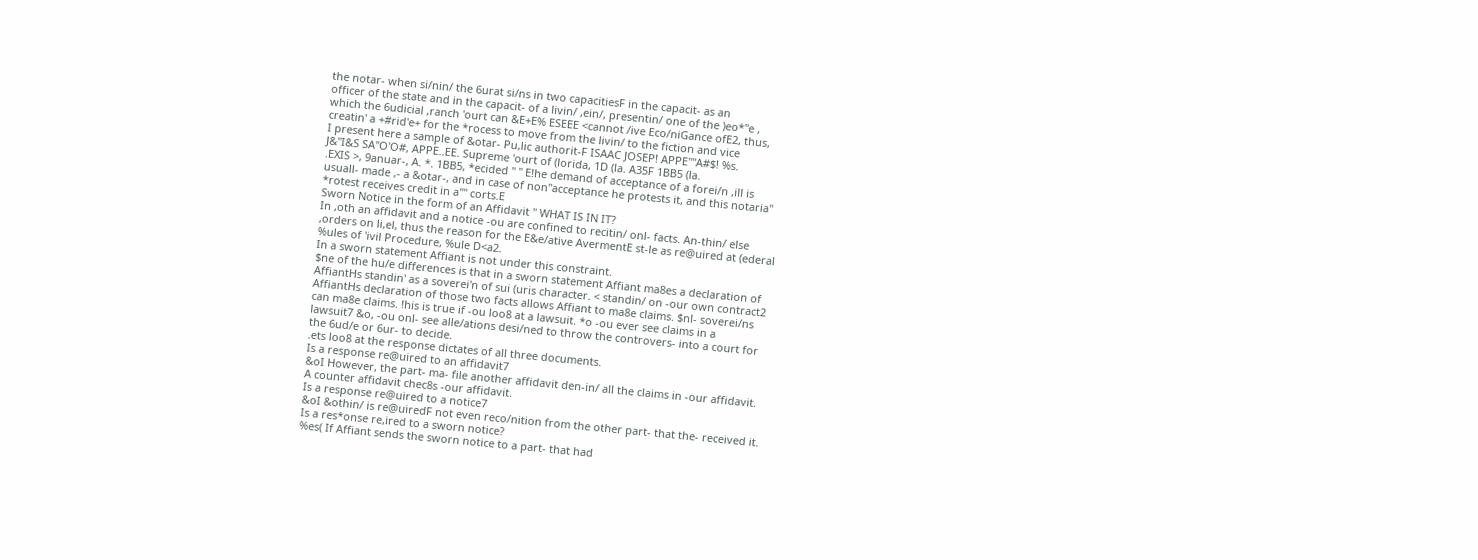the notar- when si/nin/ the 6urat si/ns in two capacitiesF in the capacit- as an
officer of the state and in the capacit- of a livin/ ,ein/, presentin/ one of the )eo*"e ,
which the 6udicial ,ranch 'ourt can &E+E% ESEEE <cannot /ive Eco/niGance ofE2, thus,
creatin' a +#rid'e+ for the *rocess to move from the livin/ to the fiction and vice
I present here a sample of &otar- Pu,lic authorit-F ISAAC JOSEP! APPE""A#$! %s.
J&"I&S SA"O'O#, APPE..EE. Supreme 'ourt of (lorida, 1D (la. A35F 1BB5 (la.
.EXIS >, 9anuar-, A. *. 1BB5, *ecided " " E!he demand of acceptance of a forei/n ,ill is
usuall- made ,- a &otar-, and in case of non"acceptance he protests it, and this notaria"
*rotest receives credit in a"" corts.E
Sworn Notice in the form of an Affidavit " WHAT IS IN IT?
In ,oth an affidavit and a notice -ou are confined to recitin/ onl- facts. An-thin/ else
,orders on li,el, thus the reason for the E&e/ative AvermentE st-le as re@uired at (ederal
%ules of 'ivil Procedure, %ule D<a2.
In a sworn statement Affiant is not under this constraint.
$ne of the hu/e differences is that in a sworn statement Affiant ma8es a declaration of
AffiantHs standin' as a soverei'n of sui (uris character. < standin/ on -our own contract2
AffiantHs declaration of those two facts allows Affiant to ma8e claims. $nl- soverei/ns
can ma8e claims. !his is true if -ou loo8 at a lawsuit. *o -ou ever see claims in a
lawsuit7 &o, -ou onl- see alle/ations desi/ned to throw the controvers- into a court for
the 6ud/e or 6ur- to decide.
.ets loo8 at the response dictates of all three documents.
Is a response re@uired to an affidavit7
&oI However, the part- ma- file another affidavit den-in/ all the claims in -our affidavit.
A counter affidavit chec8s -our affidavit.
Is a response re@uired to a notice7
&oI &othin/ is re@uiredF not even reco/nition from the other part- that the- received it.
Is a res*onse re,ired to a sworn notice?
%es( If Affiant sends the sworn notice to a part- that had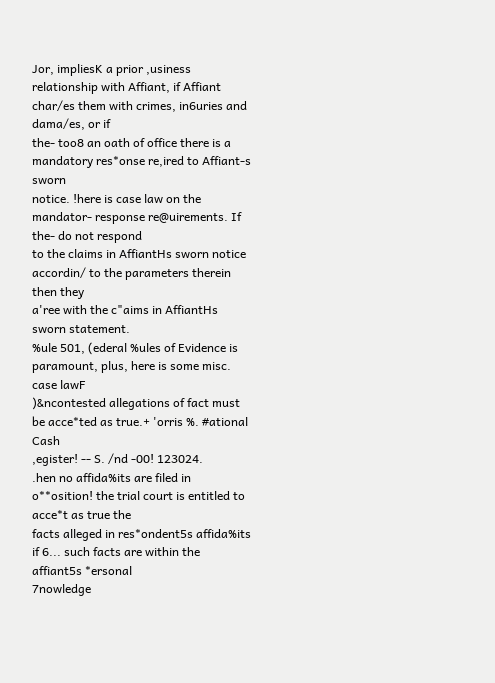Jor, impliesK a prior ,usiness
relationship with Affiant, if Affiant char/es them with crimes, in6uries and dama/es, or if
the- too8 an oath of office there is a mandatory res*onse re,ired to Affiant-s sworn
notice. !here is case law on the mandator- response re@uirements. If the- do not respond
to the claims in AffiantHs sworn notice accordin/ to the parameters therein then they
a'ree with the c"aims in AffiantHs sworn statement.
%ule 501, (ederal %ules of Evidence is paramount, plus, here is some misc. case lawF
)&ncontested allegations of fact must be acce*ted as true.+ 'orris %. #ational Cash
,egister! -- S. /nd -00! 123024.
.hen no affida%its are filed in o**osition! the trial court is entitled to acce*t as true the
facts alleged in res*ondent5s affida%its if 6... such facts are within the affiant5s *ersonal
7nowledge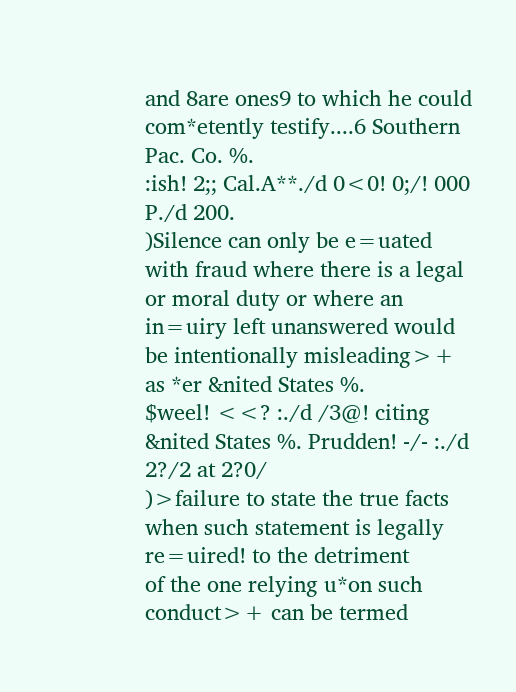and 8are ones9 to which he could com*etently testify....6 Southern Pac. Co. %.
:ish! 2;; Cal.A**./d 0<0! 0;/! 000 P./d 200.
)Silence can only be e=uated with fraud where there is a legal or moral duty or where an
in=uiry left unanswered would be intentionally misleading>+ as *er &nited States %.
$weel! <<? :./d /3@! citing &nited States %. Prudden! -/- :./d 2?/2 at 2?0/
)>failure to state the true facts when such statement is legally re=uired! to the detriment
of the one relying u*on such conduct>+ can be termed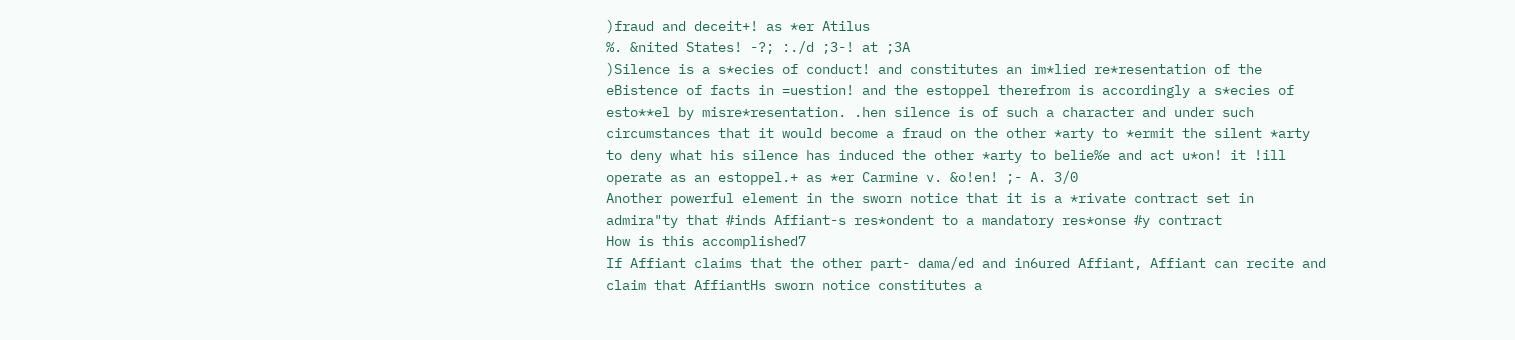)fraud and deceit+! as *er Atilus
%. &nited States! -?; :./d ;3-! at ;3A
)Silence is a s*ecies of conduct! and constitutes an im*lied re*resentation of the
eBistence of facts in =uestion! and the estoppel therefrom is accordingly a s*ecies of
esto**el by misre*resentation. .hen silence is of such a character and under such
circumstances that it would become a fraud on the other *arty to *ermit the silent *arty
to deny what his silence has induced the other *arty to belie%e and act u*on! it !ill
operate as an estoppel.+ as *er Carmine v. &o!en! ;- A. 3/0
Another powerful element in the sworn notice that it is a *rivate contract set in
admira"ty that #inds Affiant-s res*ondent to a mandatory res*onse #y contract
How is this accomplished7
If Affiant claims that the other part- dama/ed and in6ured Affiant, Affiant can recite and
claim that AffiantHs sworn notice constitutes a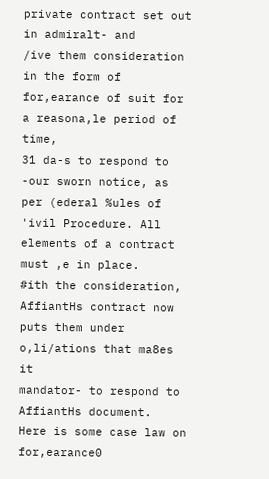private contract set out in admiralt- and
/ive them consideration in the form of for,earance of suit for a reasona,le period of time,
31 da-s to respond to -our sworn notice, as per (ederal %ules of 'ivil Procedure. All
elements of a contract must ,e in place.
#ith the consideration, AffiantHs contract now puts them under o,li/ations that ma8es it
mandator- to respond to AffiantHs document.
Here is some case law on for,earance0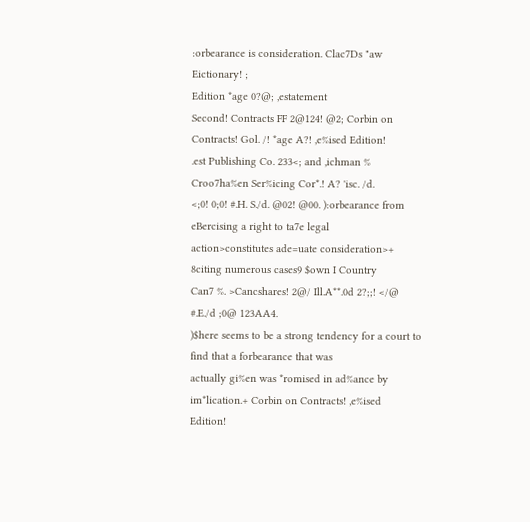:orbearance is consideration. Clac7Ds "aw Eictionary! ;
Edition *age 0?@; ,estatement
Second! Contracts FF 2@124! @2; Corbin on Contracts! Gol. /! *age A?! ,e%ised Edition!
.est Publishing Co. 233<; and ,ichman % Croo7ha%en Ser%icing Cor*.! A? 'isc. /d.
<;0! 0;0! #.H. S./d. @02! @00. ):orbearance from eBercising a right to ta7e legal
action>constitutes ade=uate consideration>+ 8citing numerous cases9 $own I Country
Can7 %. >Cancshares! 2@/ Ill.A**.0d 2?;;! </@ #.E./d ;0@ 123AA4.
)$here seems to be a strong tendency for a court to find that a forbearance that was
actually gi%en was *romised in ad%ance by im*lication.+ Corbin on Contracts! ,e%ised
Edition!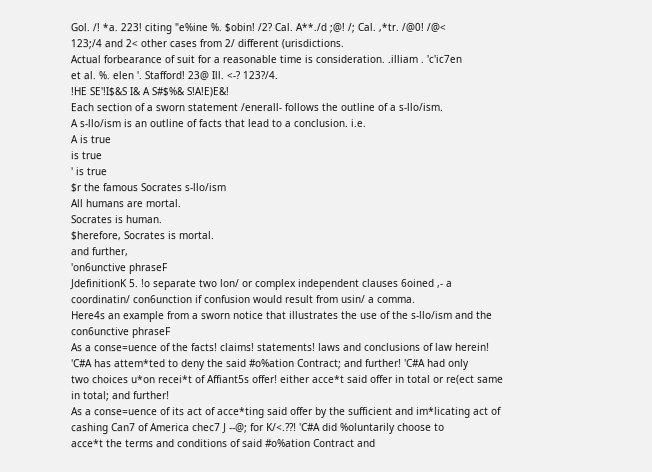Gol. /! *a. 223! citing "e%ine %. $obin! /2? Cal. A**./d ;@! /; Cal. ,*tr. /@0! /@<
123;/4 and 2< other cases from 2/ different (urisdictions.
Actual forbearance of suit for a reasonable time is consideration. .illiam . 'c'ic7en
et al. %. elen '. Stafford! 23@ Ill. <-? 123?/4.
!HE SE'!I$&S I& A S#$%& S!A!E)E&!
Each section of a sworn statement /enerall- follows the outline of a s-llo/ism.
A s-llo/ism is an outline of facts that lead to a conclusion. i.e.
A is true
is true
' is true
$r the famous Socrates s-llo/ism
All humans are mortal.
Socrates is human.
$herefore, Socrates is mortal.
and further,
'on6unctive phraseF
JdefinitionK 5. !o separate two lon/ or complex independent clauses 6oined ,- a
coordinatin/ con6unction if confusion would result from usin/ a comma.
Here4s an example from a sworn notice that illustrates the use of the s-llo/ism and the
con6unctive phraseF
As a conse=uence of the facts! claims! statements! laws and conclusions of law herein!
'C#A has attem*ted to deny the said #o%ation Contract; and further! 'C#A had only
two choices u*on recei*t of Affiant5s offer! either acce*t said offer in total or re(ect same
in total; and further!
As a conse=uence of its act of acce*ting said offer by the sufficient and im*licating act of
cashing Can7 of America chec7 J --@; for K/<.??! 'C#A did %oluntarily choose to
acce*t the terms and conditions of said #o%ation Contract and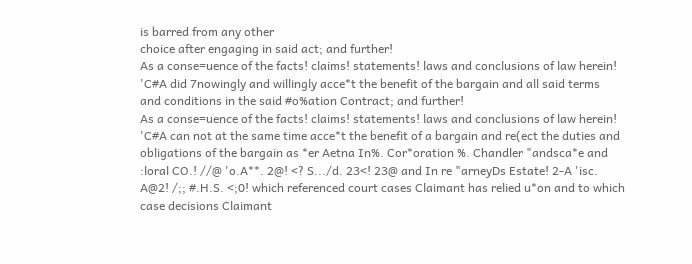is barred from any other
choice after engaging in said act; and further!
As a conse=uence of the facts! claims! statements! laws and conclusions of law herein!
'C#A did 7nowingly and willingly acce*t the benefit of the bargain and all said terms
and conditions in the said #o%ation Contract; and further!
As a conse=uence of the facts! claims! statements! laws and conclusions of law herein!
'C#A can not at the same time acce*t the benefit of a bargain and re(ect the duties and
obligations of the bargain as *er Aetna In%. Cor*oration %. Chandler "andsca*e and
:loral CO.! //@ 'o.A**. 2@! <? S.../d. 23<! 23@ and In re "arneyDs Estate! 2-A 'isc.
A@2! /;; #.H.S. <;0! which referenced court cases Claimant has relied u*on and to which
case decisions Claimant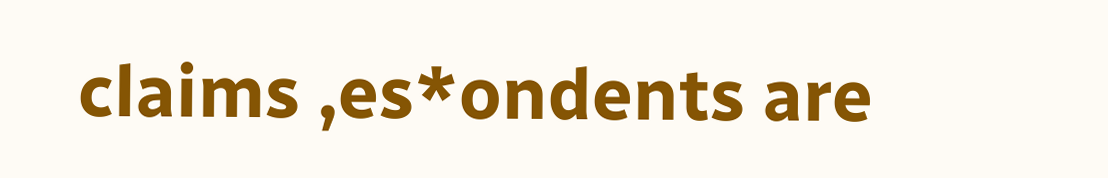claims ,es*ondents are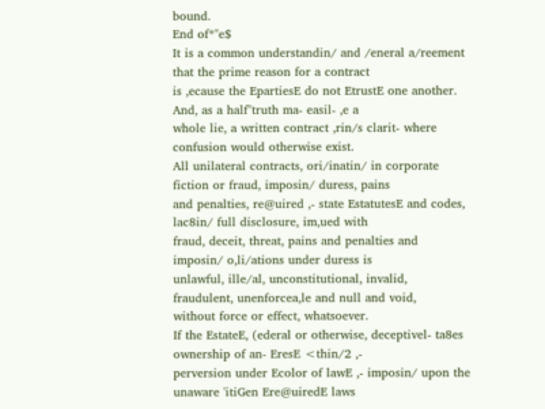bound.
End of*"e$
It is a common understandin/ and /eneral a/reement that the prime reason for a contract
is ,ecause the EpartiesE do not EtrustE one another. And, as a half"truth ma- easil- ,e a
whole lie, a written contract ,rin/s clarit- where confusion would otherwise exist.
All unilateral contracts, ori/inatin/ in corporate fiction or fraud, imposin/ duress, pains
and penalties, re@uired ,- state EstatutesE and codes, lac8in/ full disclosure, im,ued with
fraud, deceit, threat, pains and penalties and imposin/ o,li/ations under duress is
unlawful, ille/al, unconstitutional, invalid, fraudulent, unenforcea,le and null and void,
without force or effect, whatsoever.
If the EstateE, (ederal or otherwise, deceptivel- ta8es ownership of an- EresE <thin/2 ,-
perversion under Ecolor of lawE ,- imposin/ upon the unaware 'itiGen Ere@uiredE laws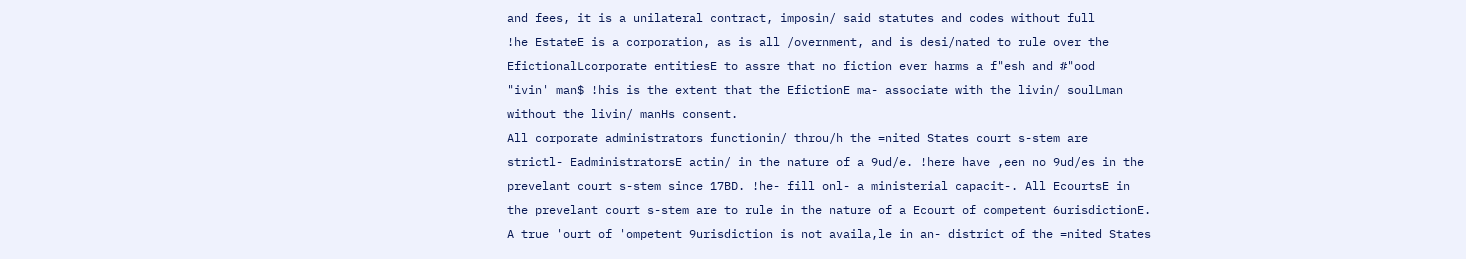and fees, it is a unilateral contract, imposin/ said statutes and codes without full
!he EstateE is a corporation, as is all /overnment, and is desi/nated to rule over the
EfictionalLcorporate entitiesE to assre that no fiction ever harms a f"esh and #"ood
"ivin' man$ !his is the extent that the EfictionE ma- associate with the livin/ soulLman
without the livin/ manHs consent.
All corporate administrators functionin/ throu/h the =nited States court s-stem are
strictl- EadministratorsE actin/ in the nature of a 9ud/e. !here have ,een no 9ud/es in the
prevelant court s-stem since 17BD. !he- fill onl- a ministerial capacit-. All EcourtsE in
the prevelant court s-stem are to rule in the nature of a Ecourt of competent 6urisdictionE.
A true 'ourt of 'ompetent 9urisdiction is not availa,le in an- district of the =nited States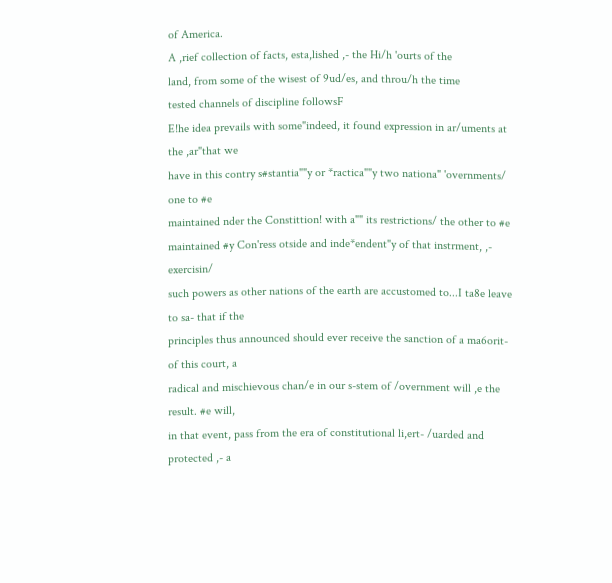of America.
A ,rief collection of facts, esta,lished ,- the Hi/h 'ourts of the
land, from some of the wisest of 9ud/es, and throu/h the time
tested channels of discipline followsF
E!he idea prevails with some"indeed, it found expression in ar/uments at the ,ar"that we
have in this contry s#stantia""y or *ractica""y two nationa" 'overnments/ one to #e
maintained nder the Constittion! with a"" its restrictions/ the other to #e
maintained #y Con'ress otside and inde*endent"y of that instrment, ,- exercisin/
such powers as other nations of the earth are accustomed to...I ta8e leave to sa- that if the
principles thus announced should ever receive the sanction of a ma6orit- of this court, a
radical and mischievous chan/e in our s-stem of /overnment will ,e the result. #e will,
in that event, pass from the era of constitutional li,ert- /uarded and protected ,- a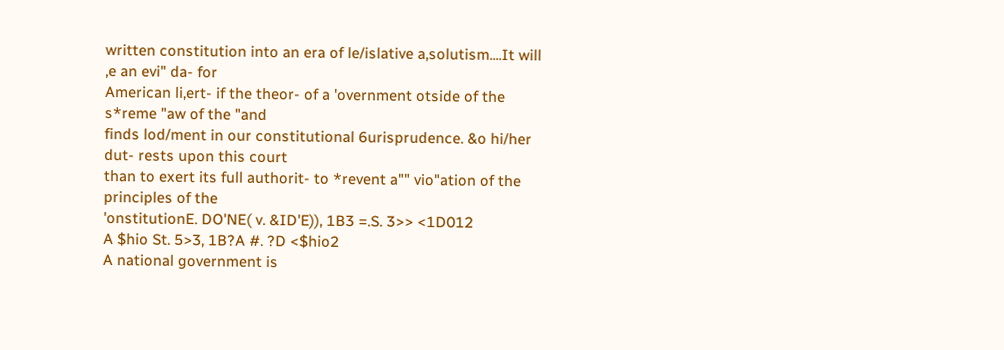written constitution into an era of le/islative a,solutism....It will ,e an evi" da- for
American li,ert- if the theor- of a 'overnment otside of the s*reme "aw of the "and
finds lod/ment in our constitutional 6urisprudence. &o hi/her dut- rests upon this court
than to exert its full authorit- to *revent a"" vio"ation of the principles of the
'onstitutionE. DO'NE( v. &ID'E)), 1B3 =.S. 3>> <1D012
A $hio St. 5>3, 1B?A #. ?D <$hio2
A national government is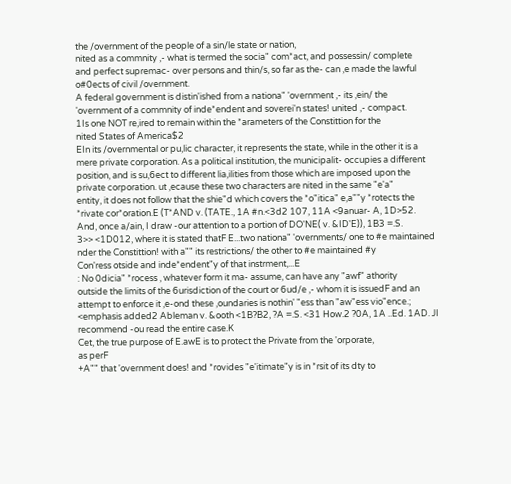the /overnment of the people of a sin/le state or nation,
nited as a commnity ,- what is termed the socia" com*act, and possessin/ complete
and perfect supremac- over persons and thin/s, so far as the- can ,e made the lawful
o#0ects of civil /overnment.
A federal government is distin'ished from a nationa" 'overnment ,- its ,ein/ the
'overnment of a commnity of inde*endent and soverei'n states! united ,- compact.
1Is one NOT re,ired to remain within the *arameters of the Constittion for the
nited States of America$2
EIn its /overnmental or pu,lic character, it represents the state, while in the other it is a
mere private corporation. As a political institution, the municipalit- occupies a different
position, and is su,6ect to different lia,ilities from those which are imposed upon the
private corporation. ut ,ecause these two characters are nited in the same "e'a"
entity, it does not follow that the shie"d which covers the *o"itica" e,a""y *rotects the
*rivate cor*oration.E (T*AND v. (TATE., 1A #n.<3d2 107, 11A <9anuar- A, 1D>52.
And, once a/ain, I draw -our attention to a portion of DO'NE( v. &ID'E)), 1B3 =.S.
3>> <1D012, where it is stated thatF E...two nationa" 'overnments/ one to #e maintained
nder the Constittion! with a"" its restrictions/ the other to #e maintained #y
Con'ress otside and inde*endent"y of that instrment,...E
: No 0dicia" *rocess , whatever form it ma- assume, can have any "awf" athority
outside the limits of the 6urisdiction of the court or 6ud/e ,- whom it is issuedF and an
attempt to enforce it ,e-ond these ,oundaries is nothin' "ess than "aw"ess vio"ence.;
<emphasis added2 Ableman v. &ooth <1B?B2, ?A =.S. <31 How.2 ?0A, 1A ..Ed. 1AD. JI
recommend -ou read the entire case.K
Cet, the true purpose of E.awE is to protect the Private from the 'orporate,
as perF
+A"" that 'overnment does! and *rovides "e'itimate"y is in *rsit of its dty to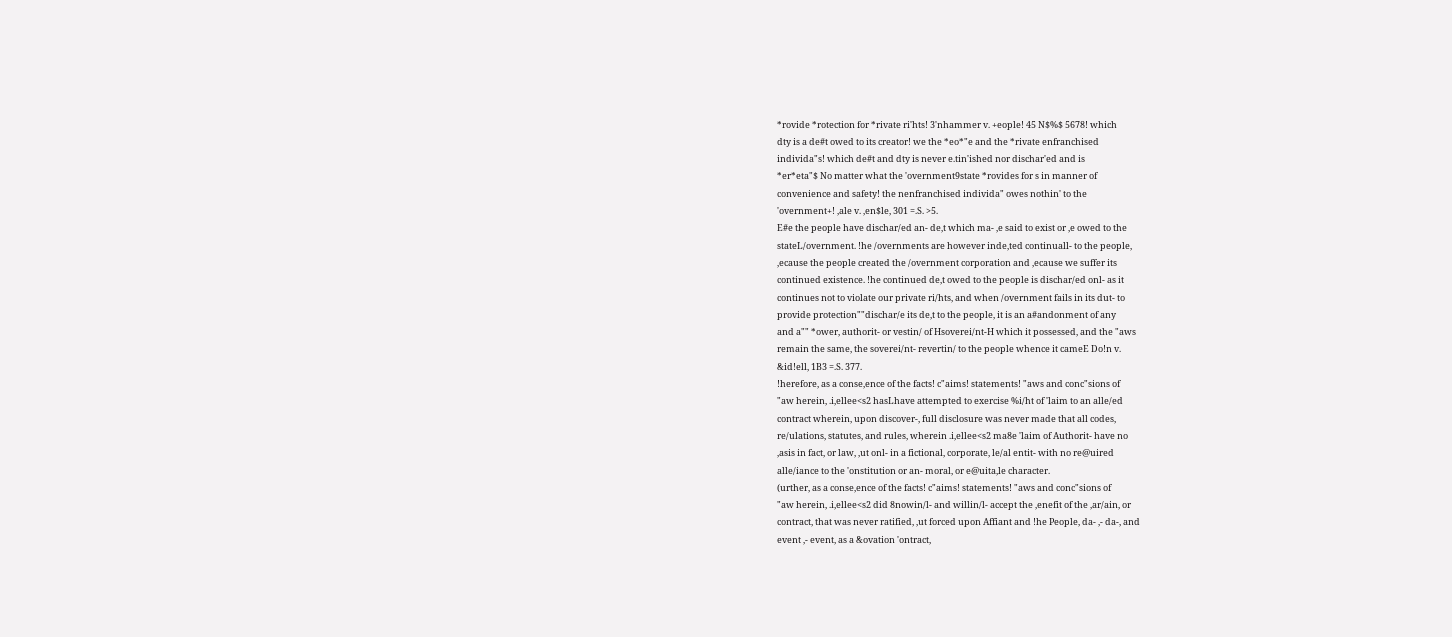*rovide *rotection for *rivate ri'hts! 3'nhammer v. +eople! 45 N$%$ 5678! which
dty is a de#t owed to its creator! we the *eo*"e and the *rivate enfranchised
individa"s! which de#t and dty is never e.tin'ished nor dischar'ed and is
*er*eta"$ No matter what the 'overnment9state *rovides for s in manner of
convenience and safety! the nenfranchised individa" owes nothin' to the
'overnment+! ,ale v. ,en$le, 301 =.S. >5.
E#e the people have dischar/ed an- de,t which ma- ,e said to exist or ,e owed to the
stateL/overnment. !he /overnments are however inde,ted continuall- to the people,
,ecause the people created the /overnment corporation and ,ecause we suffer its
continued existence. !he continued de,t owed to the people is dischar/ed onl- as it
continues not to violate our private ri/hts, and when /overnment fails in its dut- to
provide protection""dischar/e its de,t to the people, it is an a#andonment of any
and a"" *ower, authorit- or vestin/ of Hsoverei/nt-H which it possessed, and the "aws
remain the same, the soverei/nt- revertin/ to the people whence it cameE Do!n v.
&id!ell, 1B3 =.S. 377.
!herefore, as a conse,ence of the facts! c"aims! statements! "aws and conc"sions of
"aw herein, .i,ellee<s2 hasLhave attempted to exercise %i/ht of 'laim to an alle/ed
contract wherein, upon discover-, full disclosure was never made that all codes,
re/ulations, statutes, and rules, wherein .i,ellee<s2 ma8e 'laim of Authorit- have no
,asis in fact, or law, ,ut onl- in a fictional, corporate, le/al entit- with no re@uired
alle/iance to the 'onstitution or an- moral, or e@uita,le character.
(urther, as a conse,ence of the facts! c"aims! statements! "aws and conc"sions of
"aw herein, .i,ellee<s2 did 8nowin/l- and willin/l- accept the ,enefit of the ,ar/ain, or
contract, that was never ratified, ,ut forced upon Affiant and !he People, da- ,- da-, and
event ,- event, as a &ovation 'ontract,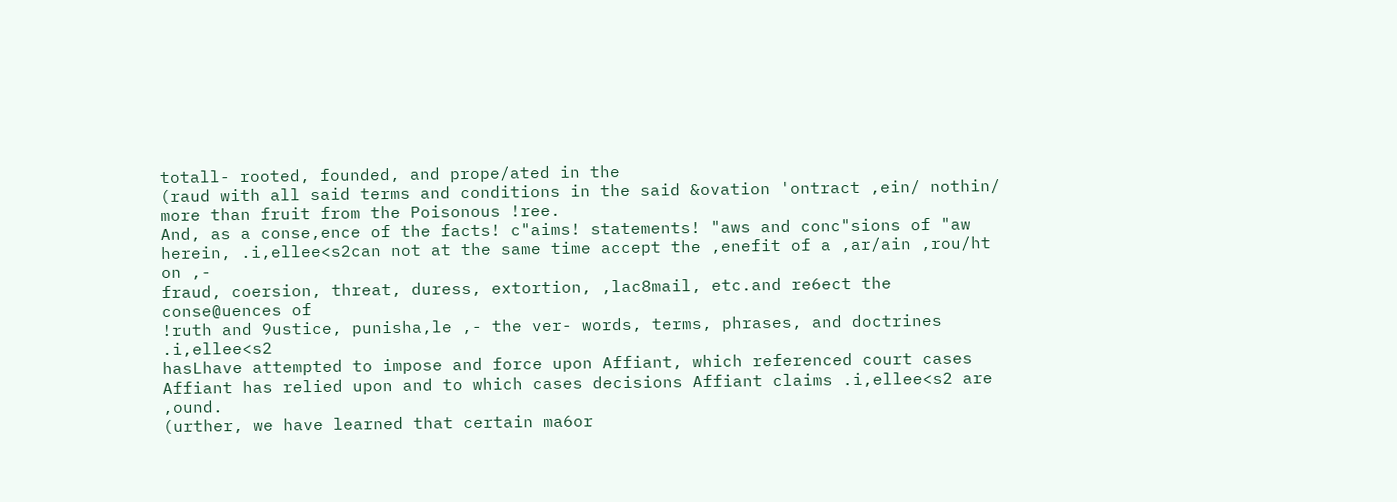totall- rooted, founded, and prope/ated in the
(raud with all said terms and conditions in the said &ovation 'ontract ,ein/ nothin/
more than fruit from the Poisonous !ree.
And, as a conse,ence of the facts! c"aims! statements! "aws and conc"sions of "aw
herein, .i,ellee<s2can not at the same time accept the ,enefit of a ,ar/ain ,rou/ht on ,-
fraud, coersion, threat, duress, extortion, ,lac8mail, etc.and re6ect the conse@uences of
!ruth and 9ustice, punisha,le ,- the ver- words, terms, phrases, and doctrines .i,ellee<s2
hasLhave attempted to impose and force upon Affiant, which referenced court cases
Affiant has relied upon and to which cases decisions Affiant claims .i,ellee<s2 are ,ound.
(urther, we have learned that certain ma6or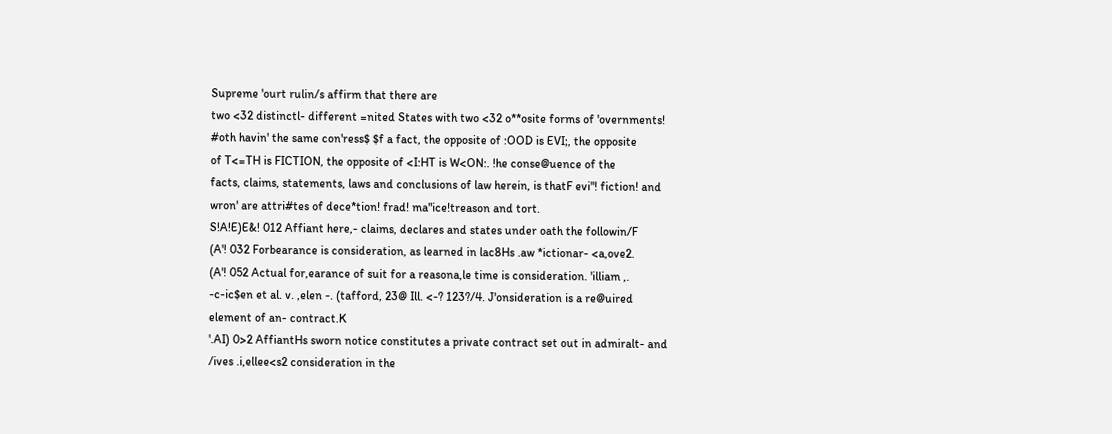Supreme 'ourt rulin/s affirm that there are
two <32 distinctl- different =nited States with two <32 o**osite forms of 'overnments!
#oth havin' the same con'ress$ $f a fact, the opposite of :OOD is EVI;, the opposite
of T<=TH is FICTION, the opposite of <I:HT is W<ON:. !he conse@uence of the
facts, claims, statements, laws and conclusions of law herein, is thatF evi"! fiction! and
wron' are attri#tes of dece*tion! frad! ma"ice!treason and tort.
S!A!E)E&! 012 Affiant here,- claims, declares and states under oath the followin/F
(A'! 032 Forbearance is consideration, as learned in lac8Hs .aw *ictionar- <a,ove2.
(A'! 052 Actual for,earance of suit for a reasona,le time is consideration. 'illiam ,.
-c-ic$en et al. v. ,elen -. (tafford, 23@ Ill. <-? 123?/4. J'onsideration is a re@uired
element of an- contract.K
'.AI) 0>2 AffiantHs sworn notice constitutes a private contract set out in admiralt- and
/ives .i,ellee<s2 consideration in the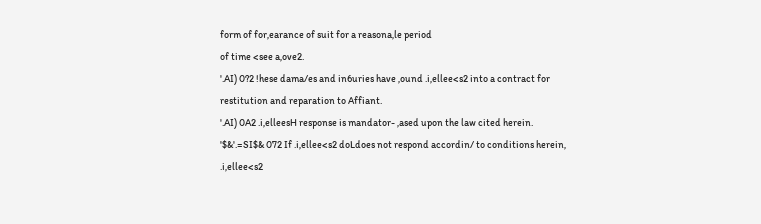form of for,earance of suit for a reasona,le period
of time <see a,ove2.
'.AI) 0?2 !hese dama/es and in6uries have ,ound .i,ellee<s2 into a contract for
restitution and reparation to Affiant.
'.AI) 0A2 .i,elleesH response is mandator- ,ased upon the law cited herein.
'$&'.=SI$& 072 If .i,ellee<s2 doLdoes not respond accordin/ to conditions herein,
.i,ellee<s2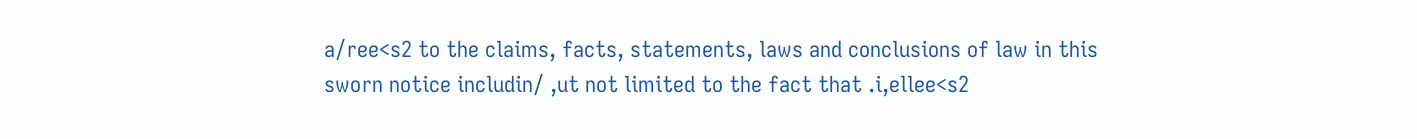a/ree<s2 to the claims, facts, statements, laws and conclusions of law in this
sworn notice includin/ ,ut not limited to the fact that .i,ellee<s2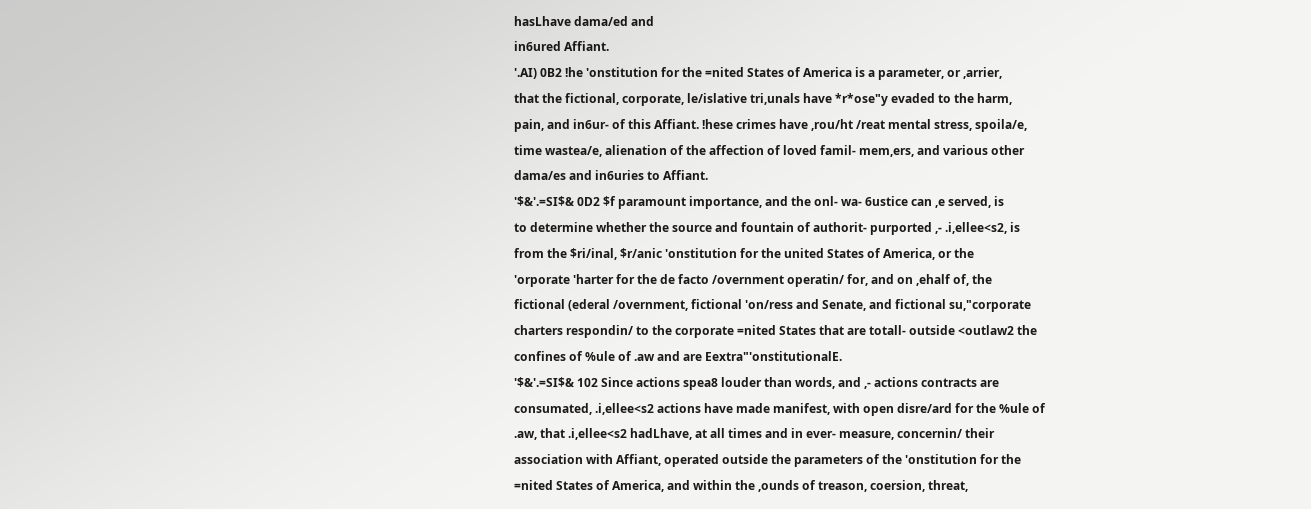hasLhave dama/ed and
in6ured Affiant.
'.AI) 0B2 !he 'onstitution for the =nited States of America is a parameter, or ,arrier,
that the fictional, corporate, le/islative tri,unals have *r*ose"y evaded to the harm,
pain, and in6ur- of this Affiant. !hese crimes have ,rou/ht /reat mental stress, spoila/e,
time wastea/e, alienation of the affection of loved famil- mem,ers, and various other
dama/es and in6uries to Affiant.
'$&'.=SI$& 0D2 $f paramount importance, and the onl- wa- 6ustice can ,e served, is
to determine whether the source and fountain of authorit- purported ,- .i,ellee<s2, is
from the $ri/inal, $r/anic 'onstitution for the united States of America, or the
'orporate 'harter for the de facto /overnment operatin/ for, and on ,ehalf of, the
fictional (ederal /overnment, fictional 'on/ress and Senate, and fictional su,"corporate
charters respondin/ to the corporate =nited States that are totall- outside <outlaw2 the
confines of %ule of .aw and are Eextra"'onstitutionalE.
'$&'.=SI$& 102 Since actions spea8 louder than words, and ,- actions contracts are
consumated, .i,ellee<s2 actions have made manifest, with open disre/ard for the %ule of
.aw, that .i,ellee<s2 hadLhave, at all times and in ever- measure, concernin/ their
association with Affiant, operated outside the parameters of the 'onstitution for the
=nited States of America, and within the ,ounds of treason, coersion, threat,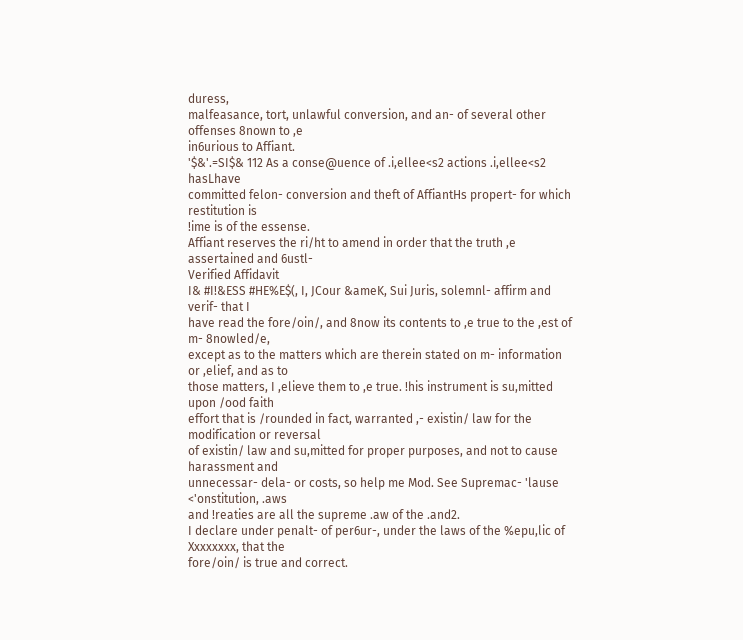duress,
malfeasance, tort, unlawful conversion, and an- of several other offenses 8nown to ,e
in6urious to Affiant.
'$&'.=SI$& 112 As a conse@uence of .i,ellee<s2 actions .i,ellee<s2 hasLhave
committed felon- conversion and theft of AffiantHs propert- for which restitution is
!ime is of the essense.
Affiant reserves the ri/ht to amend in order that the truth ,e assertained and 6ustl-
Verified Affidavit
I& #I!&ESS #HE%E$(, I, JCour &ameK, Sui Juris, solemnl- affirm and verif- that I
have read the fore/oin/, and 8now its contents to ,e true to the ,est of m- 8nowled/e,
except as to the matters which are therein stated on m- information or ,elief, and as to
those matters, I ,elieve them to ,e true. !his instrument is su,mitted upon /ood faith
effort that is /rounded in fact, warranted ,- existin/ law for the modification or reversal
of existin/ law and su,mitted for proper purposes, and not to cause harassment and
unnecessar- dela- or costs, so help me Mod. See Supremac- 'lause <'onstitution, .aws
and !reaties are all the supreme .aw of the .and2.
I declare under penalt- of per6ur-, under the laws of the %epu,lic of Xxxxxxxx, that the
fore/oin/ is true and correct.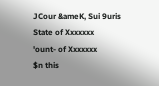JCour &ameK, Sui 9uris
State of Xxxxxxx
'ount- of Xxxxxxx
$n this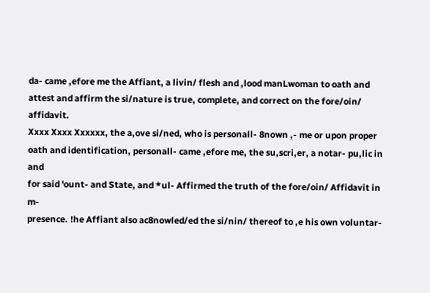da- came ,efore me the Affiant, a livin/ flesh and ,lood manLwoman to oath and
attest and affirm the si/nature is true, complete, and correct on the fore/oin/ affidavit.
Xxxx Xxxx Xxxxxx, the a,ove si/ned, who is personall- 8nown ,- me or upon proper
oath and identification, personall- came ,efore me, the su,scri,er, a notar- pu,lic in and
for said 'ount- and State, and *ul- Affirmed the truth of the fore/oin/ Affidavit in m-
presence. !he Affiant also ac8nowled/ed the si/nin/ thereof to ,e his own voluntar-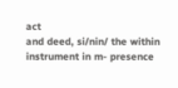act
and deed, si/nin/ the within instrument in m- presence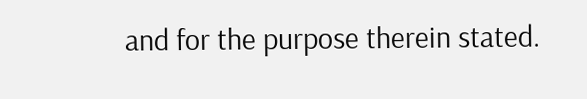and for the purpose therein stated.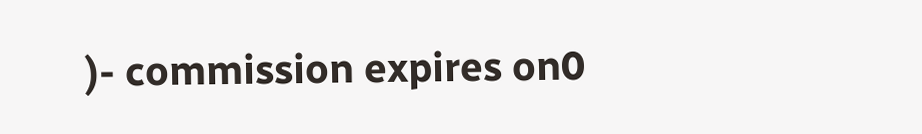)- commission expires on0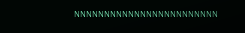NNNNNNNNNNNNNNNNNNNNNNNN